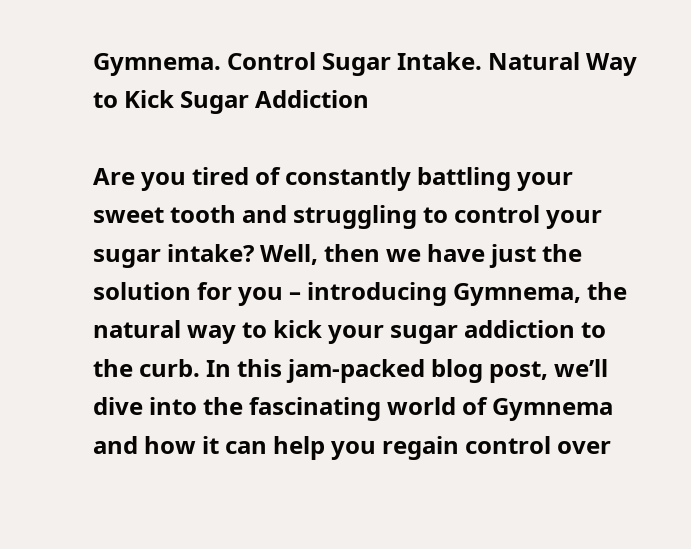Gymnema. Control Sugar Intake. Natural Way to Kick Sugar Addiction

Are you tired of constantly battling your sweet tooth and struggling to control your sugar intake? Well, then we have just the solution for you – introducing Gymnema, the natural way to kick your sugar addiction to the curb. In this jam-packed blog post, we’ll dive into the fascinating world of Gymnema and how it can help you regain control over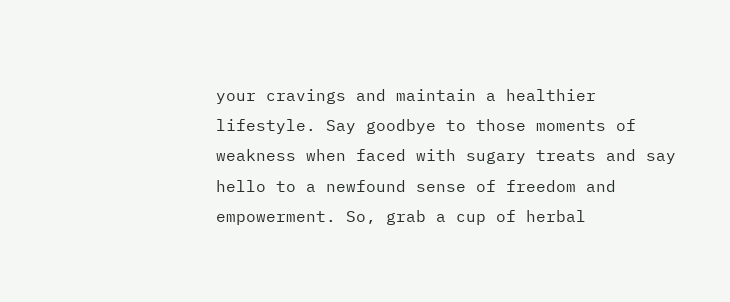your cravings and maintain a healthier lifestyle. Say goodbye to those moments of weakness when faced with sugary treats and say hello to a newfound sense of freedom and empowerment. So, grab a cup of herbal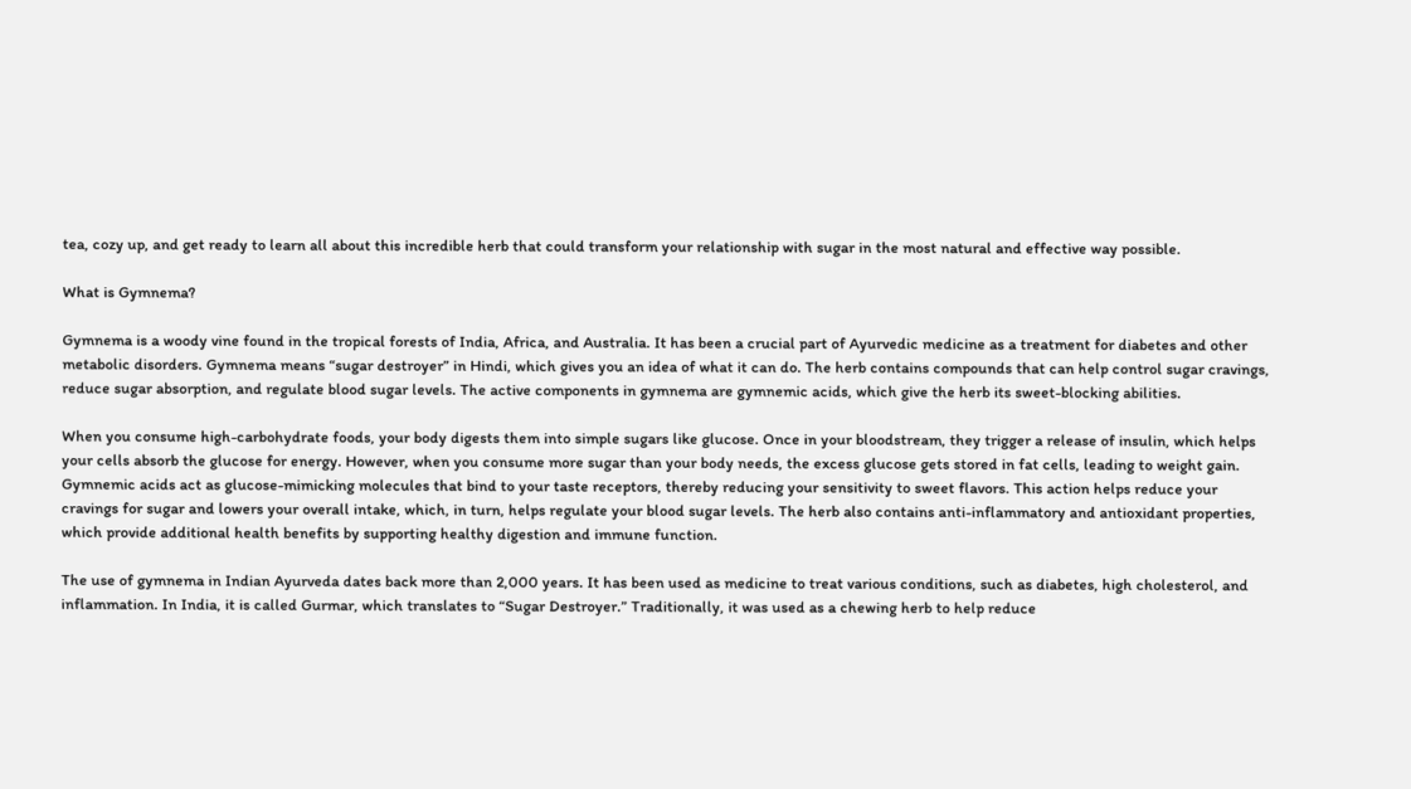tea, cozy up, and get ready to learn all about this incredible herb that could transform your relationship with sugar in the most natural and effective way possible.

What is Gymnema?

Gymnema is a woody vine found in the tropical forests of India, Africa, and Australia. It has been a crucial part of Ayurvedic medicine as a treatment for diabetes and other metabolic disorders. Gymnema means “sugar destroyer” in Hindi, which gives you an idea of what it can do. The herb contains compounds that can help control sugar cravings, reduce sugar absorption, and regulate blood sugar levels. The active components in gymnema are gymnemic acids, which give the herb its sweet-blocking abilities.

When you consume high-carbohydrate foods, your body digests them into simple sugars like glucose. Once in your bloodstream, they trigger a release of insulin, which helps your cells absorb the glucose for energy. However, when you consume more sugar than your body needs, the excess glucose gets stored in fat cells, leading to weight gain. Gymnemic acids act as glucose-mimicking molecules that bind to your taste receptors, thereby reducing your sensitivity to sweet flavors. This action helps reduce your cravings for sugar and lowers your overall intake, which, in turn, helps regulate your blood sugar levels. The herb also contains anti-inflammatory and antioxidant properties, which provide additional health benefits by supporting healthy digestion and immune function.

The use of gymnema in Indian Ayurveda dates back more than 2,000 years. It has been used as medicine to treat various conditions, such as diabetes, high cholesterol, and inflammation. In India, it is called Gurmar, which translates to “Sugar Destroyer.” Traditionally, it was used as a chewing herb to help reduce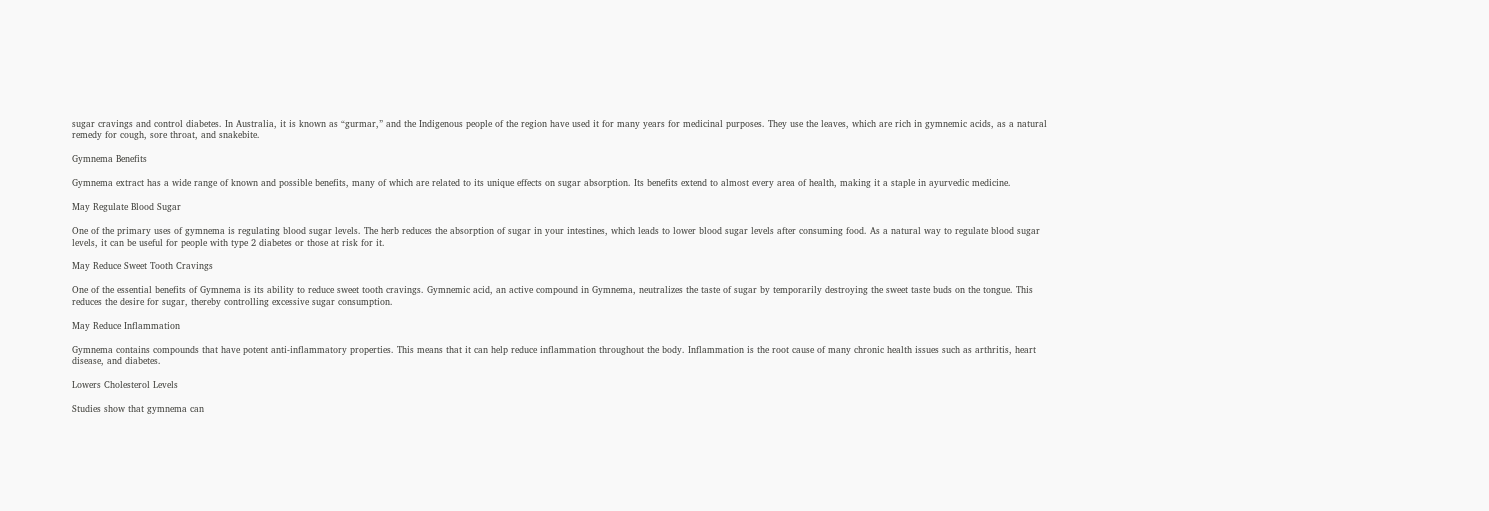sugar cravings and control diabetes. In Australia, it is known as “gurmar,” and the Indigenous people of the region have used it for many years for medicinal purposes. They use the leaves, which are rich in gymnemic acids, as a natural remedy for cough, sore throat, and snakebite.

Gymnema Benefits

Gymnema extract has a wide range of known and possible benefits, many of which are related to its unique effects on sugar absorption. Its benefits extend to almost every area of health, making it a staple in ayurvedic medicine.

May Regulate Blood Sugar

One of the primary uses of gymnema is regulating blood sugar levels. The herb reduces the absorption of sugar in your intestines, which leads to lower blood sugar levels after consuming food. As a natural way to regulate blood sugar levels, it can be useful for people with type 2 diabetes or those at risk for it.

May Reduce Sweet Tooth Cravings

One of the essential benefits of Gymnema is its ability to reduce sweet tooth cravings. Gymnemic acid, an active compound in Gymnema, neutralizes the taste of sugar by temporarily destroying the sweet taste buds on the tongue. This reduces the desire for sugar, thereby controlling excessive sugar consumption.

May Reduce Inflammation

Gymnema contains compounds that have potent anti-inflammatory properties. This means that it can help reduce inflammation throughout the body. Inflammation is the root cause of many chronic health issues such as arthritis, heart disease, and diabetes.

Lowers Cholesterol Levels

Studies show that gymnema can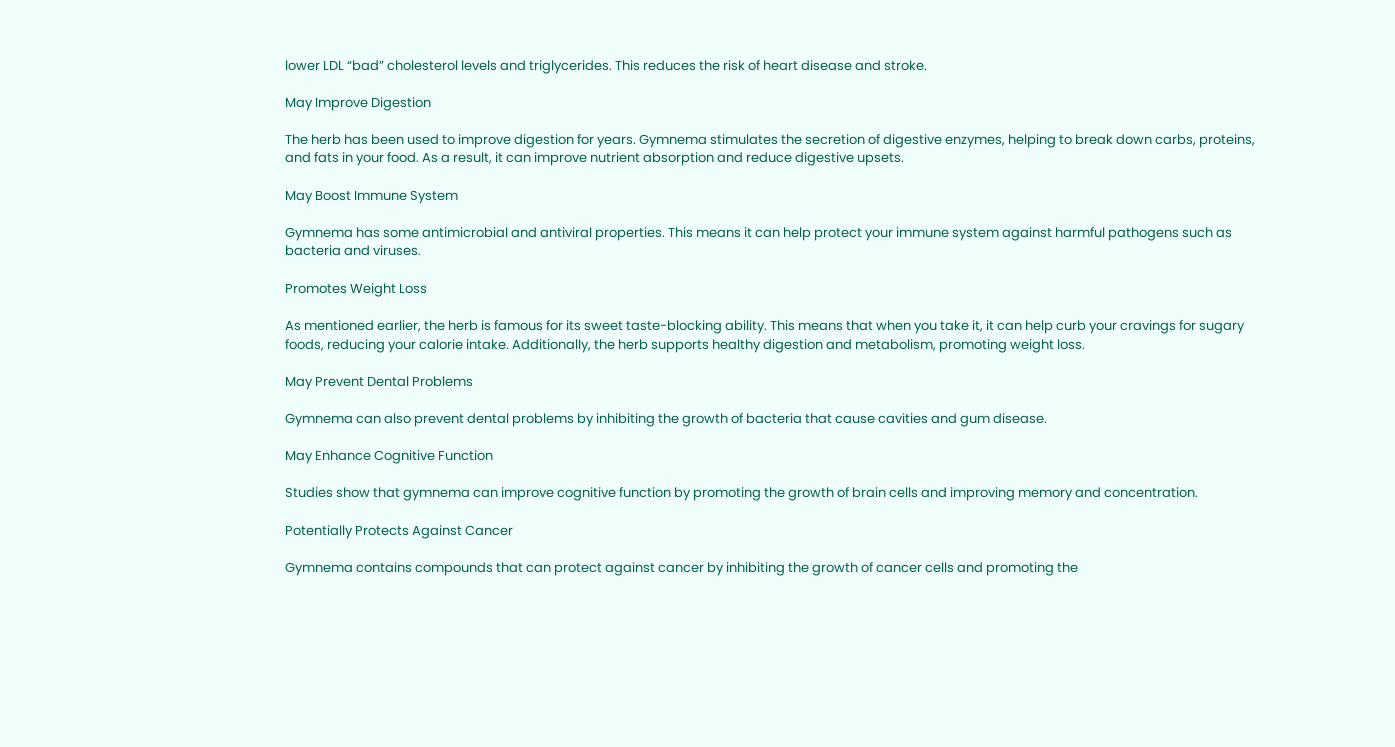lower LDL “bad” cholesterol levels and triglycerides. This reduces the risk of heart disease and stroke.

May Improve Digestion

The herb has been used to improve digestion for years. Gymnema stimulates the secretion of digestive enzymes, helping to break down carbs, proteins, and fats in your food. As a result, it can improve nutrient absorption and reduce digestive upsets.

May Boost Immune System

Gymnema has some antimicrobial and antiviral properties. This means it can help protect your immune system against harmful pathogens such as bacteria and viruses.

Promotes Weight Loss

As mentioned earlier, the herb is famous for its sweet taste-blocking ability. This means that when you take it, it can help curb your cravings for sugary foods, reducing your calorie intake. Additionally, the herb supports healthy digestion and metabolism, promoting weight loss.

May Prevent Dental Problems

Gymnema can also prevent dental problems by inhibiting the growth of bacteria that cause cavities and gum disease.

May Enhance Cognitive Function

Studies show that gymnema can improve cognitive function by promoting the growth of brain cells and improving memory and concentration.

Potentially Protects Against Cancer

Gymnema contains compounds that can protect against cancer by inhibiting the growth of cancer cells and promoting the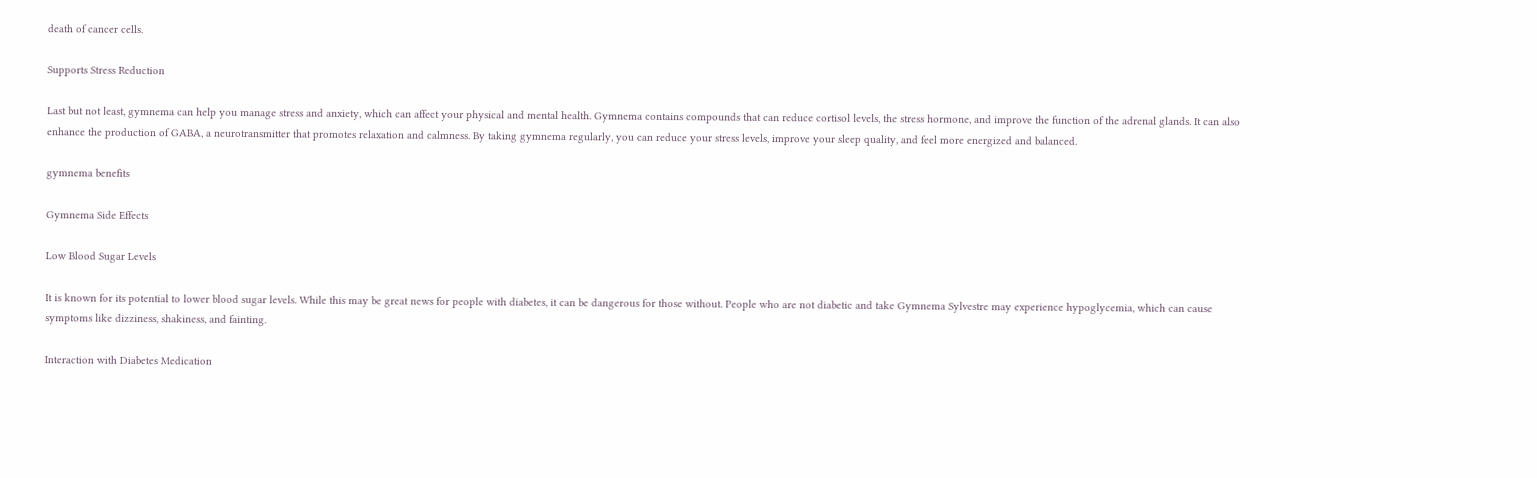death of cancer cells.

Supports Stress Reduction

Last but not least, gymnema can help you manage stress and anxiety, which can affect your physical and mental health. Gymnema contains compounds that can reduce cortisol levels, the stress hormone, and improve the function of the adrenal glands. It can also enhance the production of GABA, a neurotransmitter that promotes relaxation and calmness. By taking gymnema regularly, you can reduce your stress levels, improve your sleep quality, and feel more energized and balanced.

gymnema benefits

Gymnema Side Effects

Low Blood Sugar Levels

It is known for its potential to lower blood sugar levels. While this may be great news for people with diabetes, it can be dangerous for those without. People who are not diabetic and take Gymnema Sylvestre may experience hypoglycemia, which can cause symptoms like dizziness, shakiness, and fainting.

Interaction with Diabetes Medication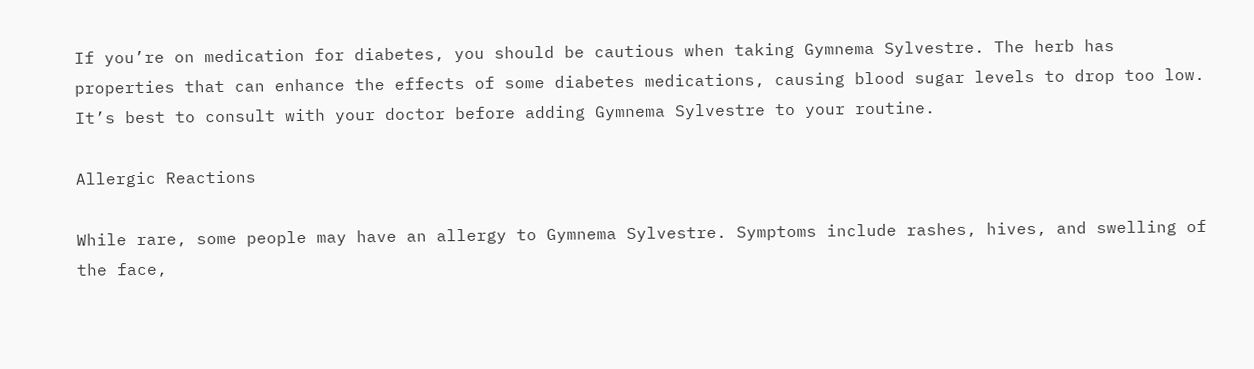If you’re on medication for diabetes, you should be cautious when taking Gymnema Sylvestre. The herb has properties that can enhance the effects of some diabetes medications, causing blood sugar levels to drop too low. It’s best to consult with your doctor before adding Gymnema Sylvestre to your routine.

Allergic Reactions

While rare, some people may have an allergy to Gymnema Sylvestre. Symptoms include rashes, hives, and swelling of the face,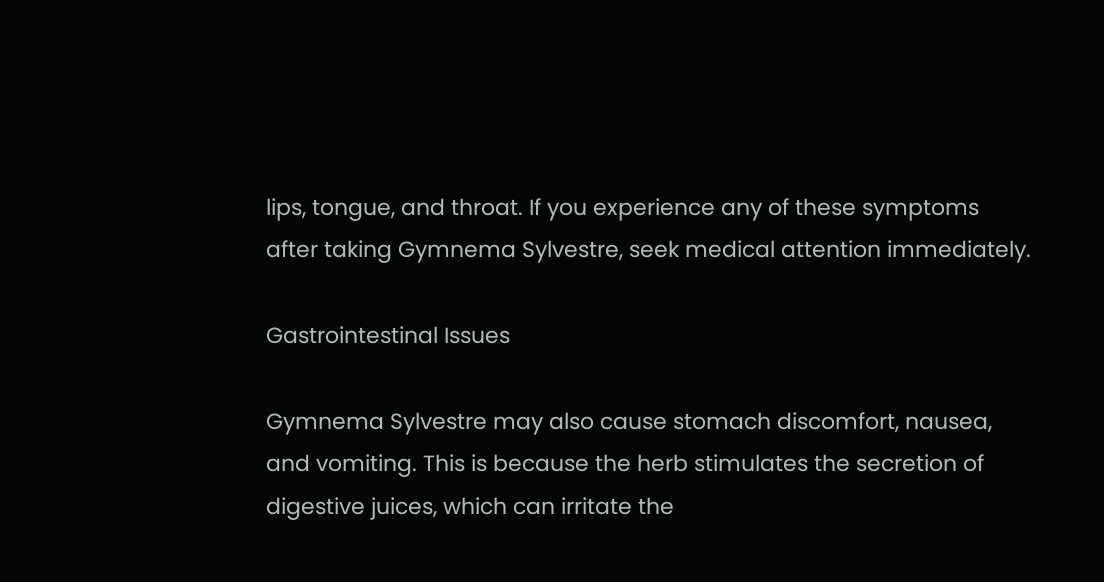lips, tongue, and throat. If you experience any of these symptoms after taking Gymnema Sylvestre, seek medical attention immediately.

Gastrointestinal Issues

Gymnema Sylvestre may also cause stomach discomfort, nausea, and vomiting. This is because the herb stimulates the secretion of digestive juices, which can irritate the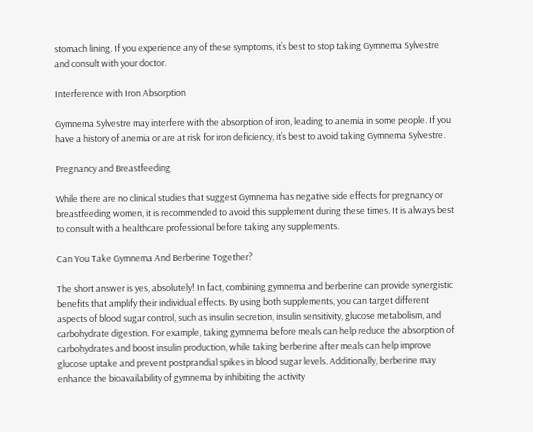stomach lining. If you experience any of these symptoms, it’s best to stop taking Gymnema Sylvestre and consult with your doctor.

Interference with Iron Absorption

Gymnema Sylvestre may interfere with the absorption of iron, leading to anemia in some people. If you have a history of anemia or are at risk for iron deficiency, it’s best to avoid taking Gymnema Sylvestre.

Pregnancy and Breastfeeding

While there are no clinical studies that suggest Gymnema has negative side effects for pregnancy or breastfeeding women, it is recommended to avoid this supplement during these times. It is always best to consult with a healthcare professional before taking any supplements.

Can You Take Gymnema And Berberine Together?

The short answer is yes, absolutely! In fact, combining gymnema and berberine can provide synergistic benefits that amplify their individual effects. By using both supplements, you can target different aspects of blood sugar control, such as insulin secretion, insulin sensitivity, glucose metabolism, and carbohydrate digestion. For example, taking gymnema before meals can help reduce the absorption of carbohydrates and boost insulin production, while taking berberine after meals can help improve glucose uptake and prevent postprandial spikes in blood sugar levels. Additionally, berberine may enhance the bioavailability of gymnema by inhibiting the activity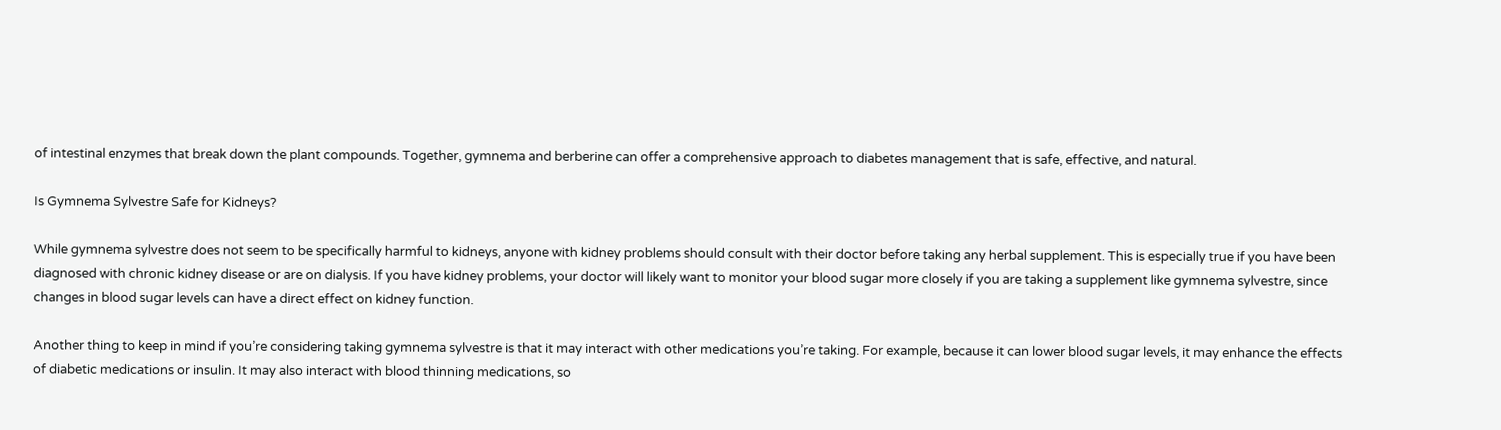of intestinal enzymes that break down the plant compounds. Together, gymnema and berberine can offer a comprehensive approach to diabetes management that is safe, effective, and natural.

Is Gymnema Sylvestre Safe for Kidneys?

While gymnema sylvestre does not seem to be specifically harmful to kidneys, anyone with kidney problems should consult with their doctor before taking any herbal supplement. This is especially true if you have been diagnosed with chronic kidney disease or are on dialysis. If you have kidney problems, your doctor will likely want to monitor your blood sugar more closely if you are taking a supplement like gymnema sylvestre, since changes in blood sugar levels can have a direct effect on kidney function.

Another thing to keep in mind if you’re considering taking gymnema sylvestre is that it may interact with other medications you’re taking. For example, because it can lower blood sugar levels, it may enhance the effects of diabetic medications or insulin. It may also interact with blood thinning medications, so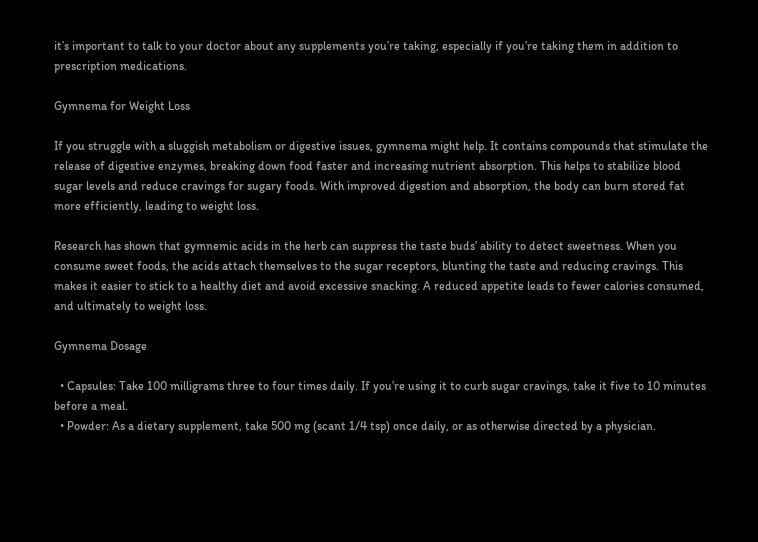it’s important to talk to your doctor about any supplements you’re taking, especially if you’re taking them in addition to prescription medications.

Gymnema for Weight Loss

If you struggle with a sluggish metabolism or digestive issues, gymnema might help. It contains compounds that stimulate the release of digestive enzymes, breaking down food faster and increasing nutrient absorption. This helps to stabilize blood sugar levels and reduce cravings for sugary foods. With improved digestion and absorption, the body can burn stored fat more efficiently, leading to weight loss.

Research has shown that gymnemic acids in the herb can suppress the taste buds’ ability to detect sweetness. When you consume sweet foods, the acids attach themselves to the sugar receptors, blunting the taste and reducing cravings. This makes it easier to stick to a healthy diet and avoid excessive snacking. A reduced appetite leads to fewer calories consumed, and ultimately to weight loss.

Gymnema Dosage

  • Capsules: Take 100 milligrams three to four times daily. If you’re using it to curb sugar cravings, take it five to 10 minutes before a meal.
  • Powder: As a dietary supplement, take 500 mg (scant 1/4 tsp) once daily, or as otherwise directed by a physician.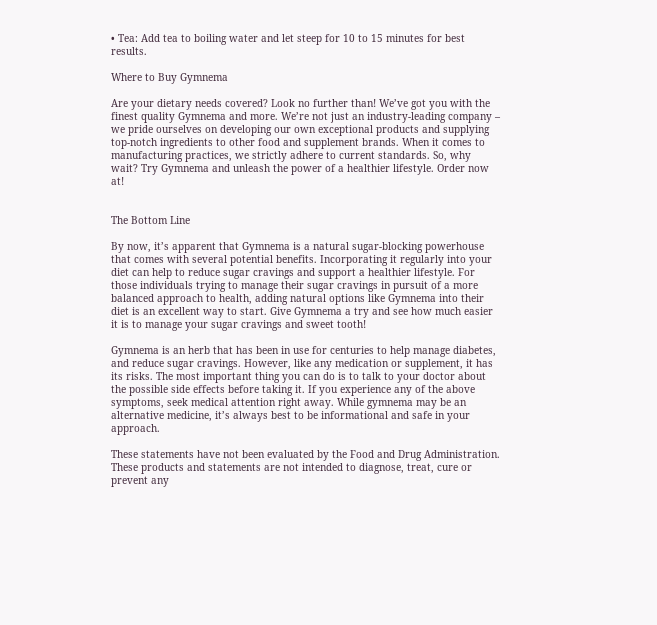• Tea: Add tea to boiling water and let steep for 10 to 15 minutes for best results.

Where to Buy Gymnema

Are your dietary needs covered? Look no further than! We’ve got you with the finest quality Gymnema and more. We’re not just an industry-leading company – we pride ourselves on developing our own exceptional products and supplying top-notch ingredients to other food and supplement brands. When it comes to manufacturing practices, we strictly adhere to current standards. So, why wait? Try Gymnema and unleash the power of a healthier lifestyle. Order now at!


The Bottom Line

By now, it’s apparent that Gymnema is a natural sugar-blocking powerhouse that comes with several potential benefits. Incorporating it regularly into your diet can help to reduce sugar cravings and support a healthier lifestyle. For those individuals trying to manage their sugar cravings in pursuit of a more balanced approach to health, adding natural options like Gymnema into their diet is an excellent way to start. Give Gymnema a try and see how much easier it is to manage your sugar cravings and sweet tooth!

Gymnema is an herb that has been in use for centuries to help manage diabetes, and reduce sugar cravings. However, like any medication or supplement, it has its risks. The most important thing you can do is to talk to your doctor about the possible side effects before taking it. If you experience any of the above symptoms, seek medical attention right away. While gymnema may be an alternative medicine, it’s always best to be informational and safe in your approach.

These statements have not been evaluated by the Food and Drug Administration. These products and statements are not intended to diagnose, treat, cure or prevent any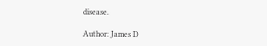disease.

Author: James D